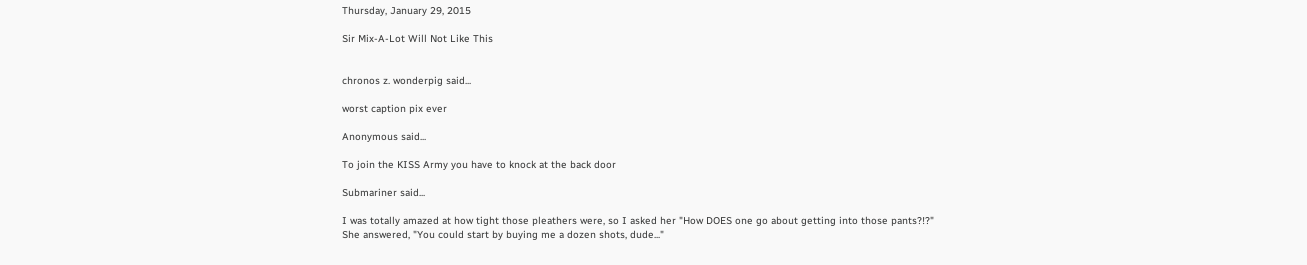Thursday, January 29, 2015

Sir Mix-A-Lot Will Not Like This


chronos z. wonderpig said...

worst caption pix ever

Anonymous said...

To join the KISS Army you have to knock at the back door

Submariner said...

I was totally amazed at how tight those pleathers were, so I asked her "How DOES one go about getting into those pants?!?"
She answered, "You could start by buying me a dozen shots, dude..."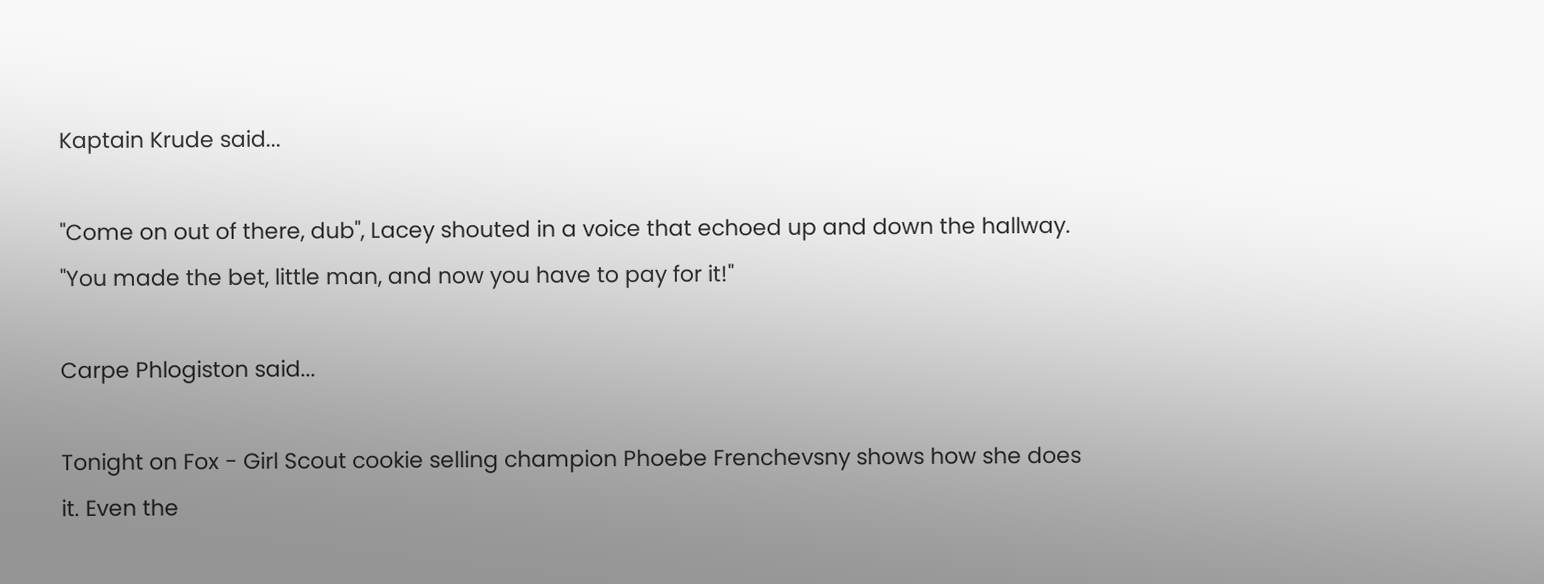Kaptain Krude said...

"Come on out of there, dub", Lacey shouted in a voice that echoed up and down the hallway. "You made the bet, little man, and now you have to pay for it!"

Carpe Phlogiston said...

Tonight on Fox - Girl Scout cookie selling champion Phoebe Frenchevsny shows how she does it. Even the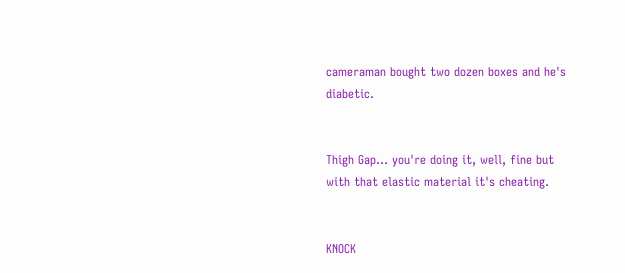cameraman bought two dozen boxes and he's diabetic.


Thigh Gap... you're doing it, well, fine but with that elastic material it's cheating.


KNOCK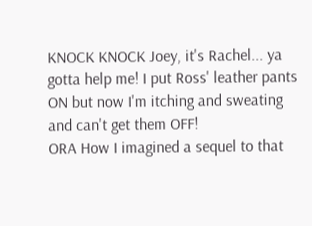KNOCK KNOCK Joey, it's Rachel... ya gotta help me! I put Ross' leather pants ON but now I'm itching and sweating and can't get them OFF!
ORA How I imagined a sequel to that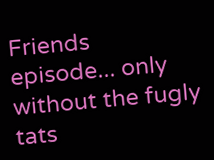Friends episode... only without the fugly tats